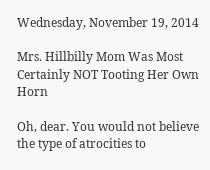Wednesday, November 19, 2014

Mrs. Hillbilly Mom Was Most Certainly NOT Tooting Her Own Horn

Oh, dear. You would not believe the type of atrocities to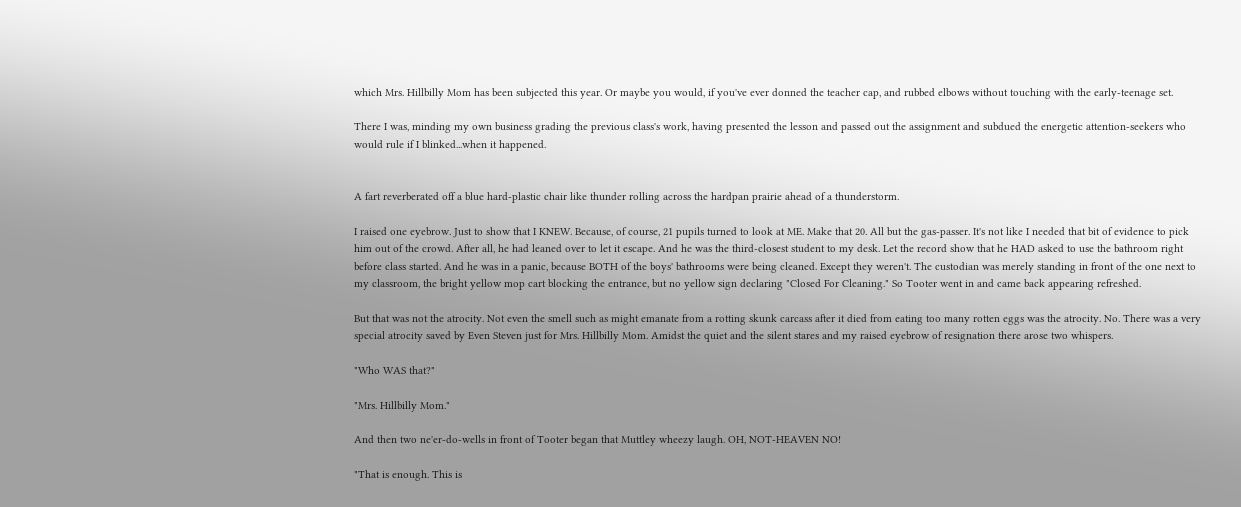which Mrs. Hillbilly Mom has been subjected this year. Or maybe you would, if you've ever donned the teacher cap, and rubbed elbows without touching with the early-teenage set.

There I was, minding my own business grading the previous class's work, having presented the lesson and passed out the assignment and subdued the energetic attention-seekers who would rule if I blinked...when it happened.


A fart reverberated off a blue hard-plastic chair like thunder rolling across the hardpan prairie ahead of a thunderstorm.

I raised one eyebrow. Just to show that I KNEW. Because, of course, 21 pupils turned to look at ME. Make that 20. All but the gas-passer. It's not like I needed that bit of evidence to pick him out of the crowd. After all, he had leaned over to let it escape. And he was the third-closest student to my desk. Let the record show that he HAD asked to use the bathroom right before class started. And he was in a panic, because BOTH of the boys' bathrooms were being cleaned. Except they weren't. The custodian was merely standing in front of the one next to my classroom, the bright yellow mop cart blocking the entrance, but no yellow sign declaring "Closed For Cleaning." So Tooter went in and came back appearing refreshed.

But that was not the atrocity. Not even the smell such as might emanate from a rotting skunk carcass after it died from eating too many rotten eggs was the atrocity. No. There was a very special atrocity saved by Even Steven just for Mrs. Hillbilly Mom. Amidst the quiet and the silent stares and my raised eyebrow of resignation there arose two whispers.

"Who WAS that?"

"Mrs. Hillbilly Mom."

And then two ne'er-do-wells in front of Tooter began that Muttley wheezy laugh. OH, NOT-HEAVEN NO!

"That is enough. This is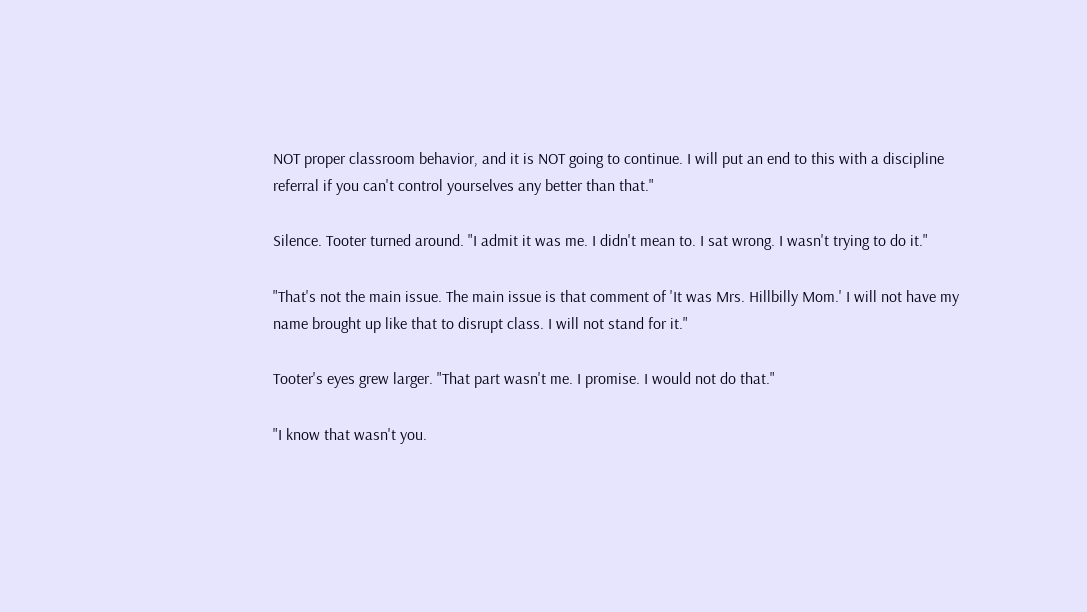NOT proper classroom behavior, and it is NOT going to continue. I will put an end to this with a discipline referral if you can't control yourselves any better than that."

Silence. Tooter turned around. "I admit it was me. I didn't mean to. I sat wrong. I wasn't trying to do it."

"That's not the main issue. The main issue is that comment of 'It was Mrs. Hillbilly Mom.' I will not have my name brought up like that to disrupt class. I will not stand for it."

Tooter's eyes grew larger. "That part wasn't me. I promise. I would not do that."

"I know that wasn't you.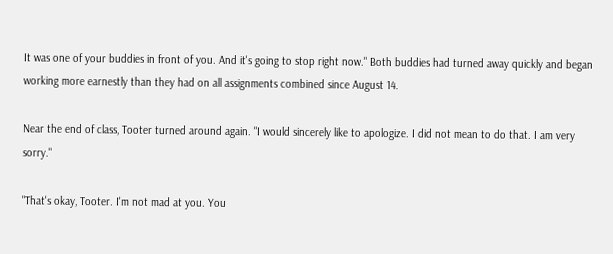It was one of your buddies in front of you. And it's going to stop right now." Both buddies had turned away quickly and began working more earnestly than they had on all assignments combined since August 14.

Near the end of class, Tooter turned around again. "I would sincerely like to apologize. I did not mean to do that. I am very sorry."

"That's okay, Tooter. I'm not mad at you. You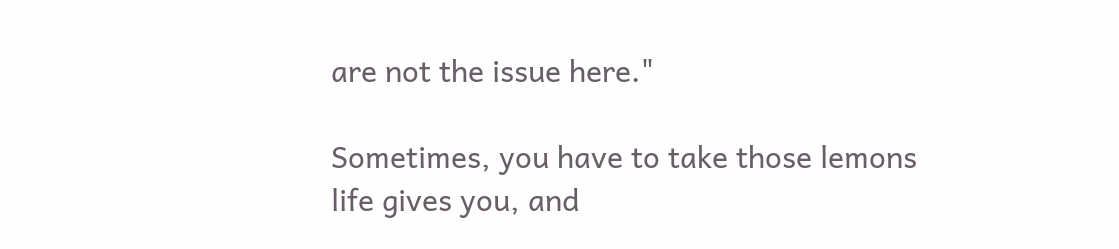are not the issue here."

Sometimes, you have to take those lemons life gives you, and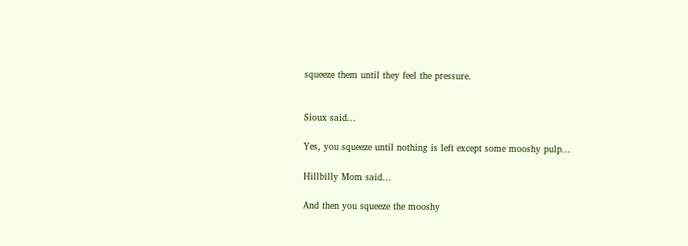squeeze them until they feel the pressure.


Sioux said...

Yes, you squeeze until nothing is left except some mooshy pulp...

Hillbilly Mom said...

And then you squeeze the mooshy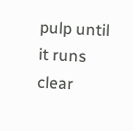pulp until it runs clear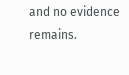and no evidence remains.